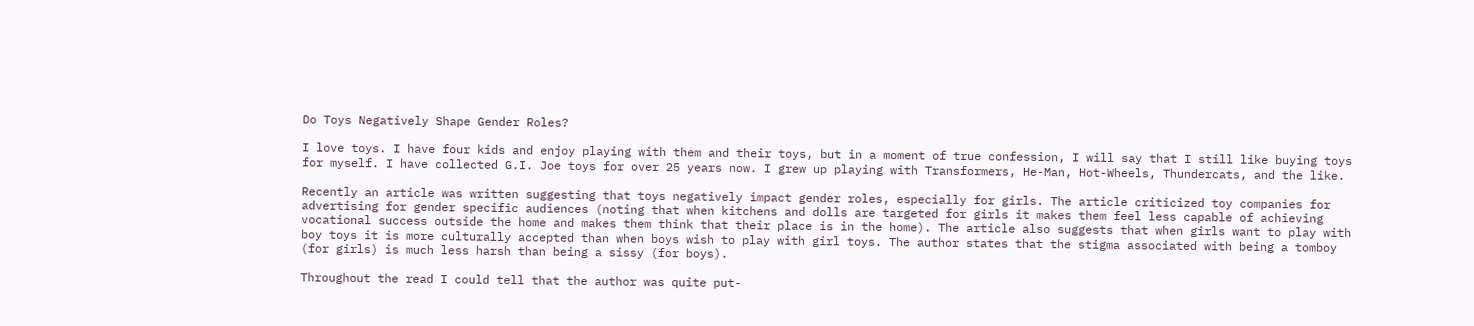Do Toys Negatively Shape Gender Roles?

I love toys. I have four kids and enjoy playing with them and their toys, but in a moment of true confession, I will say that I still like buying toys for myself. I have collected G.I. Joe toys for over 25 years now. I grew up playing with Transformers, He-Man, Hot-Wheels, Thundercats, and the like.

Recently an article was written suggesting that toys negatively impact gender roles, especially for girls. The article criticized toy companies for advertising for gender specific audiences (noting that when kitchens and dolls are targeted for girls it makes them feel less capable of achieving vocational success outside the home and makes them think that their place is in the home). The article also suggests that when girls want to play with boy toys it is more culturally accepted than when boys wish to play with girl toys. The author states that the stigma associated with being a tomboy (for girls) is much less harsh than being a sissy (for boys).

Throughout the read I could tell that the author was quite put-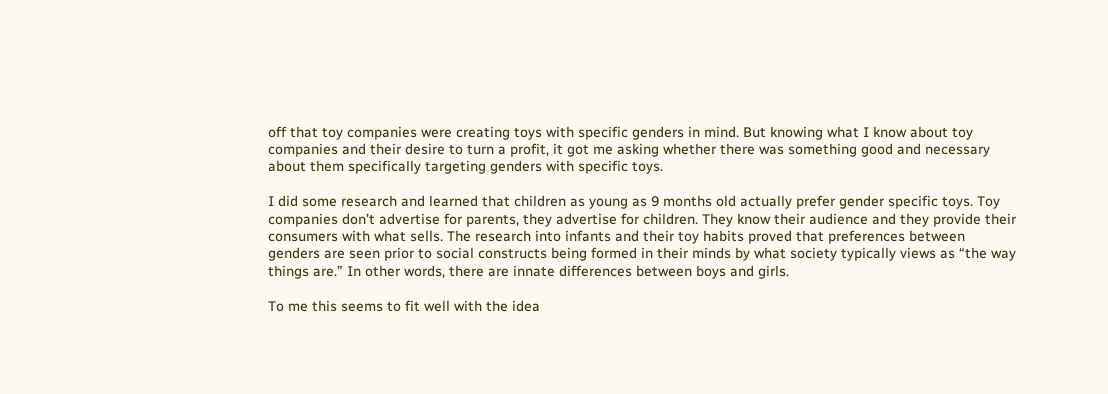off that toy companies were creating toys with specific genders in mind. But knowing what I know about toy companies and their desire to turn a profit, it got me asking whether there was something good and necessary about them specifically targeting genders with specific toys.

I did some research and learned that children as young as 9 months old actually prefer gender specific toys. Toy companies don’t advertise for parents, they advertise for children. They know their audience and they provide their consumers with what sells. The research into infants and their toy habits proved that preferences between genders are seen prior to social constructs being formed in their minds by what society typically views as “the way things are.” In other words, there are innate differences between boys and girls.

To me this seems to fit well with the idea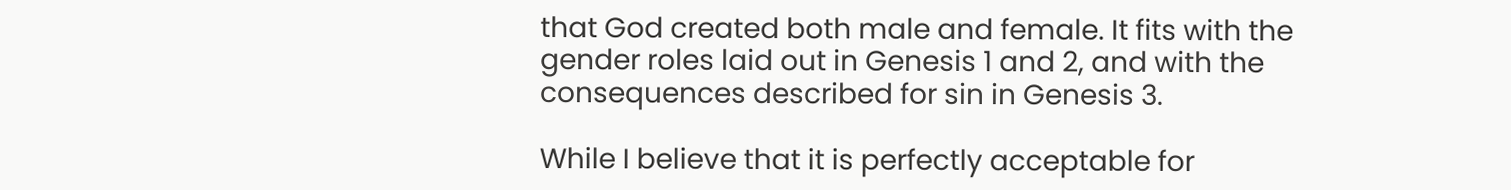that God created both male and female. It fits with the gender roles laid out in Genesis 1 and 2, and with the consequences described for sin in Genesis 3.

While I believe that it is perfectly acceptable for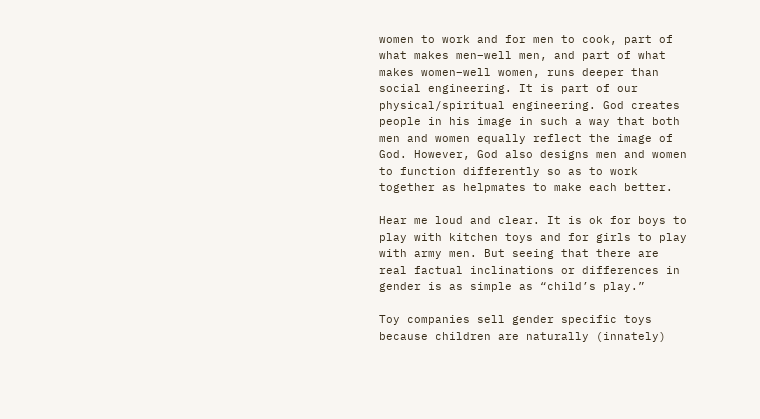women to work and for men to cook, part of what makes men–well men, and part of what makes women–well women, runs deeper than social engineering. It is part of our physical/spiritual engineering. God creates people in his image in such a way that both men and women equally reflect the image of God. However, God also designs men and women to function differently so as to work together as helpmates to make each better.

Hear me loud and clear. It is ok for boys to play with kitchen toys and for girls to play with army men. But seeing that there are real factual inclinations or differences in gender is as simple as “child’s play.”

Toy companies sell gender specific toys because children are naturally (innately)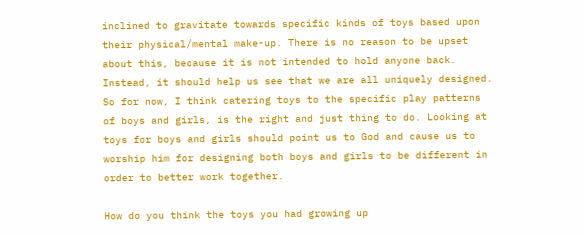inclined to gravitate towards specific kinds of toys based upon their physical/mental make-up. There is no reason to be upset about this, because it is not intended to hold anyone back. Instead, it should help us see that we are all uniquely designed. So for now, I think catering toys to the specific play patterns of boys and girls, is the right and just thing to do. Looking at toys for boys and girls should point us to God and cause us to worship him for designing both boys and girls to be different in order to better work together.

How do you think the toys you had growing up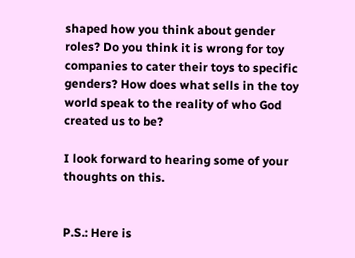shaped how you think about gender roles? Do you think it is wrong for toy companies to cater their toys to specific genders? How does what sells in the toy world speak to the reality of who God created us to be?

I look forward to hearing some of your thoughts on this.


P.S.: Here is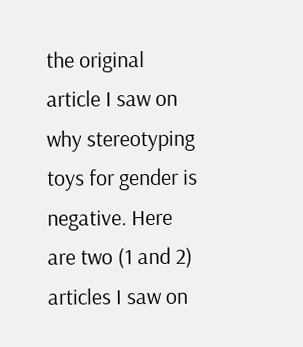the original article I saw on why stereotyping toys for gender is negative. Here are two (1 and 2) articles I saw on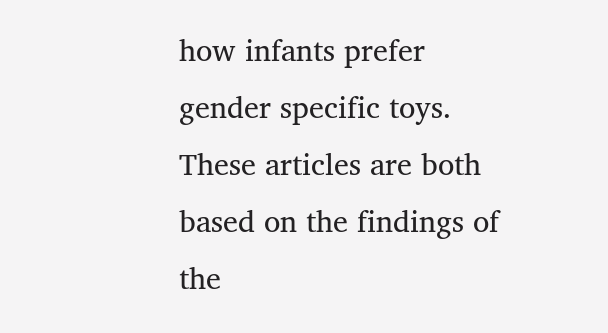how infants prefer gender specific toys. These articles are both based on the findings of the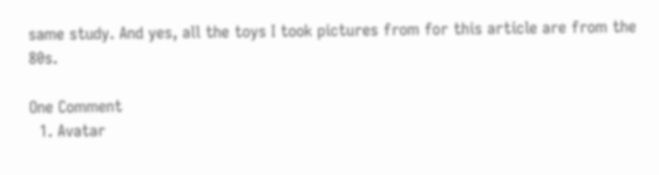same study. And yes, all the toys I took pictures from for this article are from the 80s.

One Comment
  1. Avatar